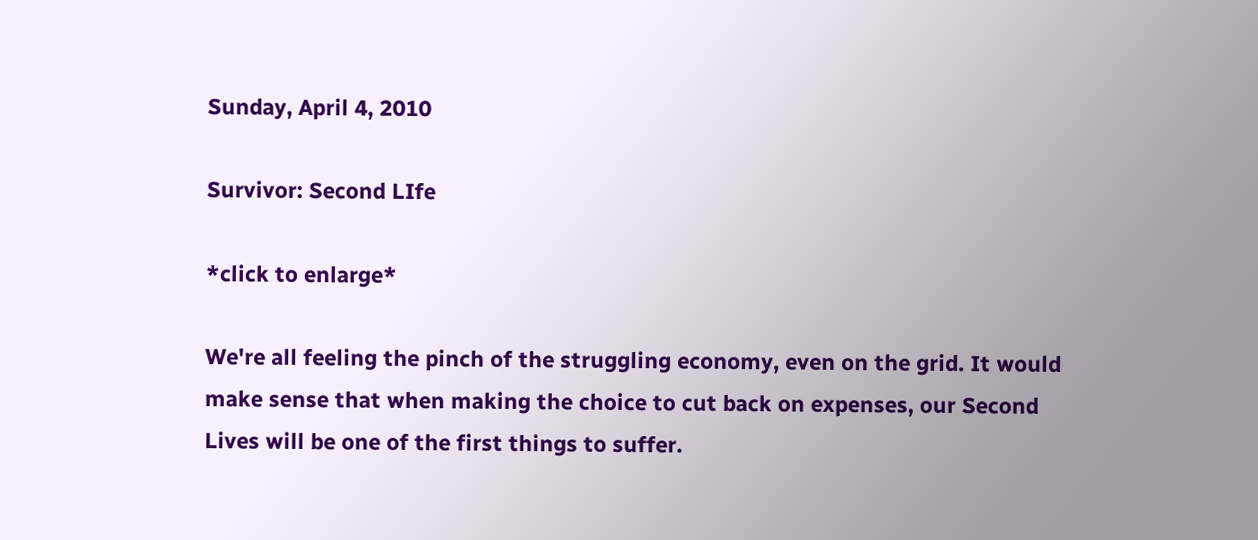Sunday, April 4, 2010

Survivor: Second LIfe

*click to enlarge*

We're all feeling the pinch of the struggling economy, even on the grid. It would make sense that when making the choice to cut back on expenses, our Second Lives will be one of the first things to suffer.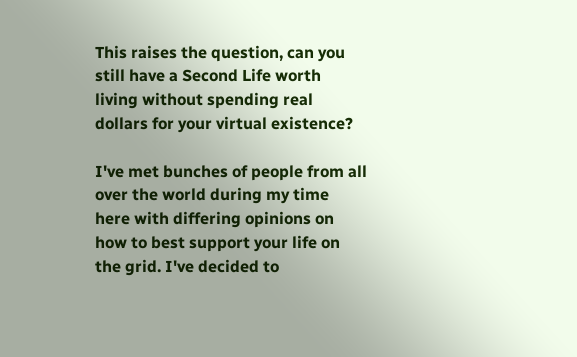This raises the question, can you still have a Second Life worth living without spending real dollars for your virtual existence?

I've met bunches of people from all over the world during my time here with differing opinions on how to best support your life on the grid. I've decided to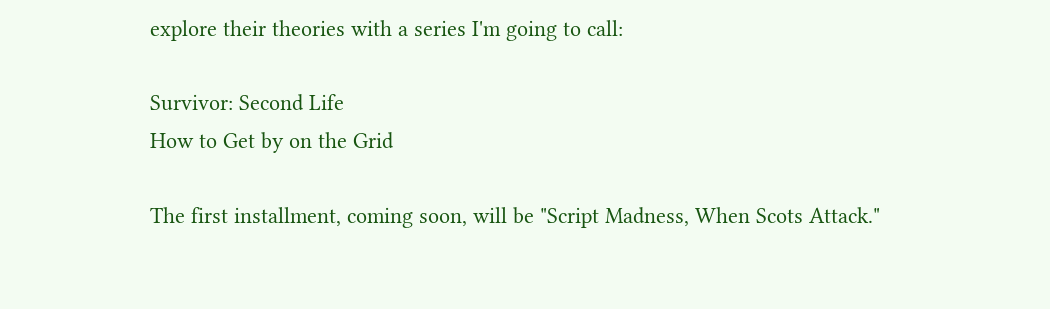explore their theories with a series I'm going to call:

Survivor: Second Life
How to Get by on the Grid

The first installment, coming soon, will be "Script Madness, When Scots Attack."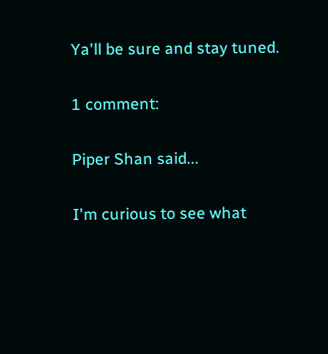Ya'll be sure and stay tuned.

1 comment:

Piper Shan said...

I'm curious to see what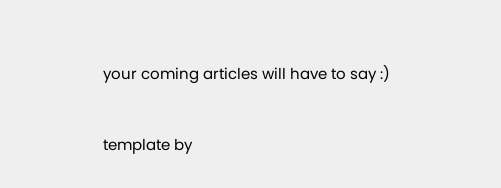your coming articles will have to say :)

template by